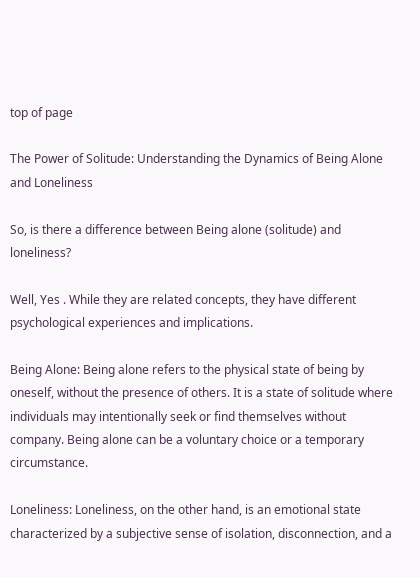top of page

The Power of Solitude: Understanding the Dynamics of Being Alone and Loneliness

So, is there a difference between Being alone (solitude) and loneliness?

Well, Yes . While they are related concepts, they have different psychological experiences and implications.

Being Alone: Being alone refers to the physical state of being by oneself, without the presence of others. It is a state of solitude where individuals may intentionally seek or find themselves without company. Being alone can be a voluntary choice or a temporary circumstance.

Loneliness: Loneliness, on the other hand, is an emotional state characterized by a subjective sense of isolation, disconnection, and a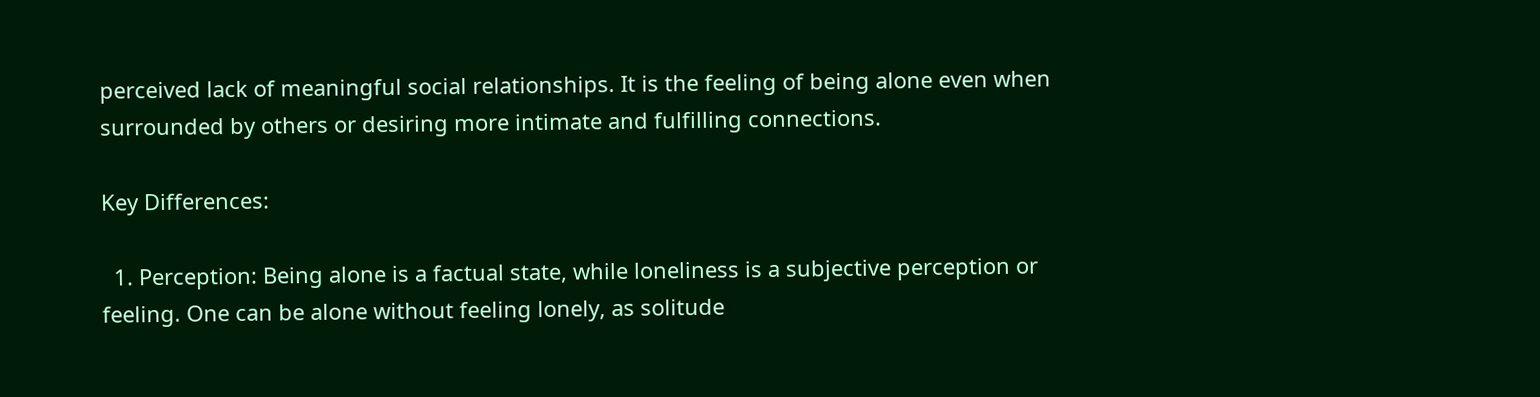perceived lack of meaningful social relationships. It is the feeling of being alone even when surrounded by others or desiring more intimate and fulfilling connections.

Key Differences:

  1. Perception: Being alone is a factual state, while loneliness is a subjective perception or feeling. One can be alone without feeling lonely, as solitude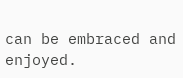can be embraced and enjoyed.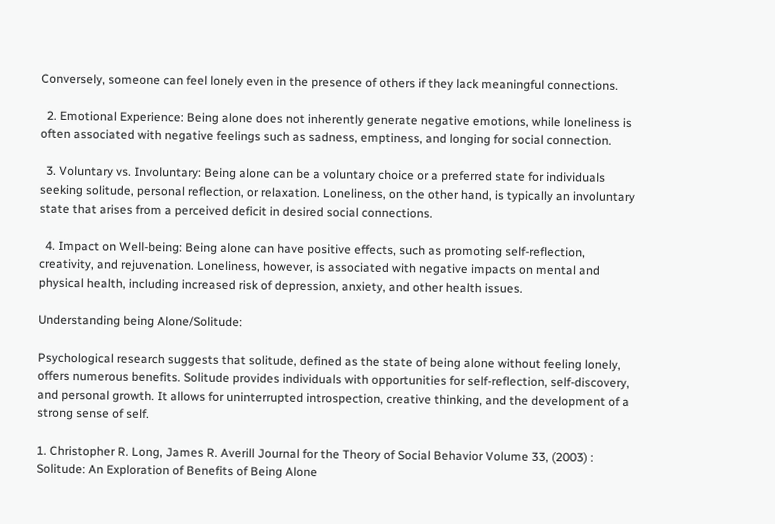Conversely, someone can feel lonely even in the presence of others if they lack meaningful connections.

  2. Emotional Experience: Being alone does not inherently generate negative emotions, while loneliness is often associated with negative feelings such as sadness, emptiness, and longing for social connection.

  3. Voluntary vs. Involuntary: Being alone can be a voluntary choice or a preferred state for individuals seeking solitude, personal reflection, or relaxation. Loneliness, on the other hand, is typically an involuntary state that arises from a perceived deficit in desired social connections.

  4. Impact on Well-being: Being alone can have positive effects, such as promoting self-reflection, creativity, and rejuvenation. Loneliness, however, is associated with negative impacts on mental and physical health, including increased risk of depression, anxiety, and other health issues.

Understanding being Alone/Solitude:

Psychological research suggests that solitude, defined as the state of being alone without feeling lonely, offers numerous benefits. Solitude provides individuals with opportunities for self-reflection, self-discovery, and personal growth. It allows for uninterrupted introspection, creative thinking, and the development of a strong sense of self.

1. Christopher R. Long, James R. Averill Journal for the Theory of Social Behavior Volume 33, (2003) : Solitude: An Exploration of Benefits of Being Alone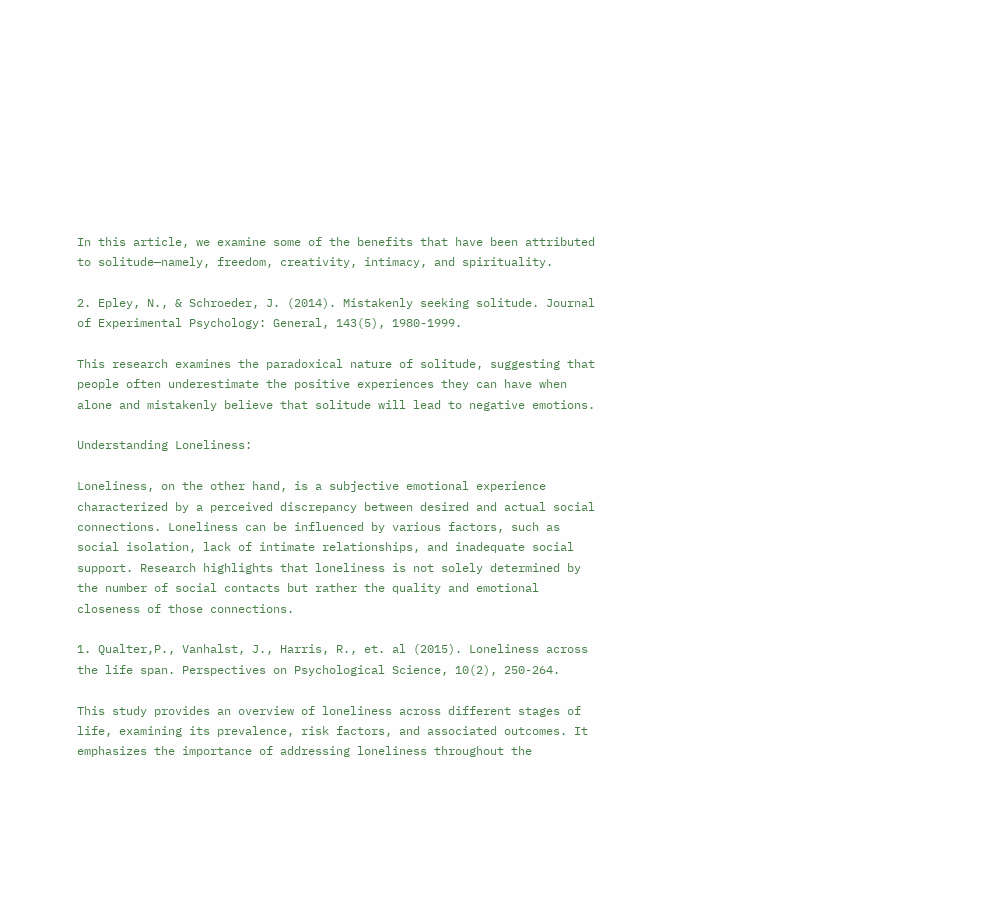In this article, we examine some of the benefits that have been attributed to solitude—namely, freedom, creativity, intimacy, and spirituality.

2. Epley, N., & Schroeder, J. (2014). Mistakenly seeking solitude. Journal of Experimental Psychology: General, 143(5), 1980-1999.

This research examines the paradoxical nature of solitude, suggesting that people often underestimate the positive experiences they can have when alone and mistakenly believe that solitude will lead to negative emotions.

Understanding Loneliness:

Loneliness, on the other hand, is a subjective emotional experience characterized by a perceived discrepancy between desired and actual social connections. Loneliness can be influenced by various factors, such as social isolation, lack of intimate relationships, and inadequate social support. Research highlights that loneliness is not solely determined by the number of social contacts but rather the quality and emotional closeness of those connections.

1. Qualter,P., Vanhalst, J., Harris, R., et. al (2015). Loneliness across the life span. Perspectives on Psychological Science, 10(2), 250-264.

This study provides an overview of loneliness across different stages of life, examining its prevalence, risk factors, and associated outcomes. It emphasizes the importance of addressing loneliness throughout the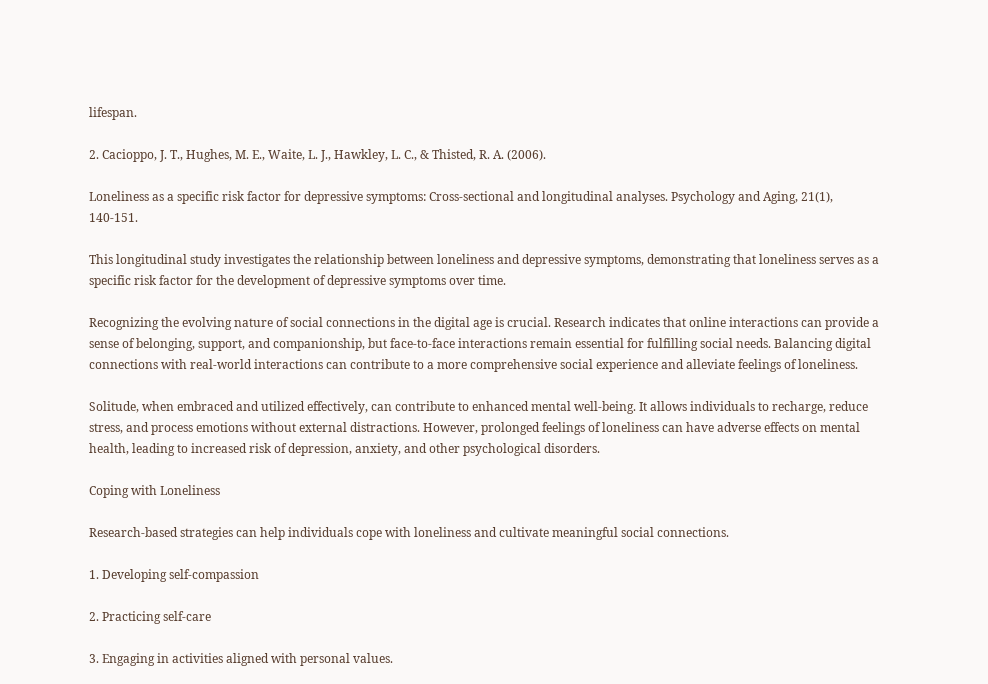lifespan.

2. Cacioppo, J. T., Hughes, M. E., Waite, L. J., Hawkley, L. C., & Thisted, R. A. (2006).

Loneliness as a specific risk factor for depressive symptoms: Cross-sectional and longitudinal analyses. Psychology and Aging, 21(1), 140-151.

This longitudinal study investigates the relationship between loneliness and depressive symptoms, demonstrating that loneliness serves as a specific risk factor for the development of depressive symptoms over time.

Recognizing the evolving nature of social connections in the digital age is crucial. Research indicates that online interactions can provide a sense of belonging, support, and companionship, but face-to-face interactions remain essential for fulfilling social needs. Balancing digital connections with real-world interactions can contribute to a more comprehensive social experience and alleviate feelings of loneliness.

Solitude, when embraced and utilized effectively, can contribute to enhanced mental well-being. It allows individuals to recharge, reduce stress, and process emotions without external distractions. However, prolonged feelings of loneliness can have adverse effects on mental health, leading to increased risk of depression, anxiety, and other psychological disorders.

Coping with Loneliness

Research-based strategies can help individuals cope with loneliness and cultivate meaningful social connections.

1. Developing self-compassion

2. Practicing self-care

3. Engaging in activities aligned with personal values.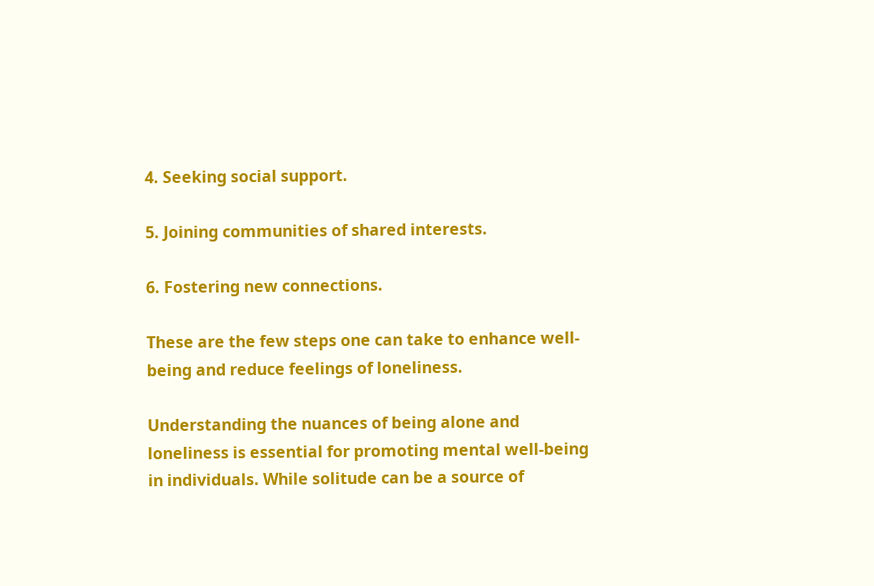4. Seeking social support.

5. Joining communities of shared interests.

6. Fostering new connections.

These are the few steps one can take to enhance well-being and reduce feelings of loneliness.

Understanding the nuances of being alone and loneliness is essential for promoting mental well-being in individuals. While solitude can be a source of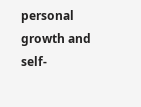personal growth and self-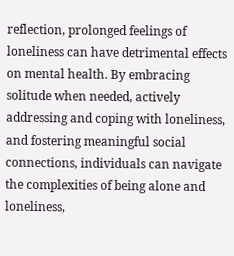reflection, prolonged feelings of loneliness can have detrimental effects on mental health. By embracing solitude when needed, actively addressing and coping with loneliness, and fostering meaningful social connections, individuals can navigate the complexities of being alone and loneliness,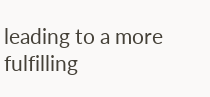leading to a more fulfilling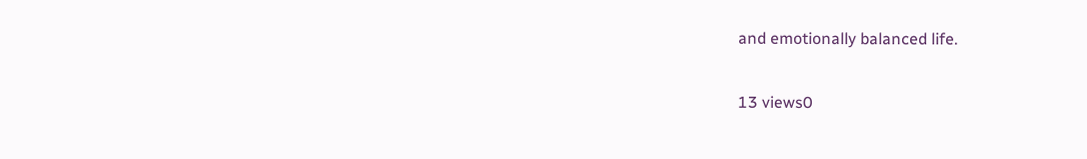and emotionally balanced life.

13 views0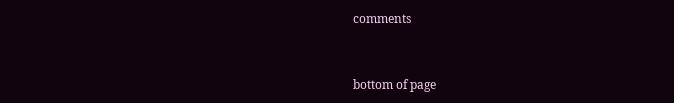comments


bottom of page